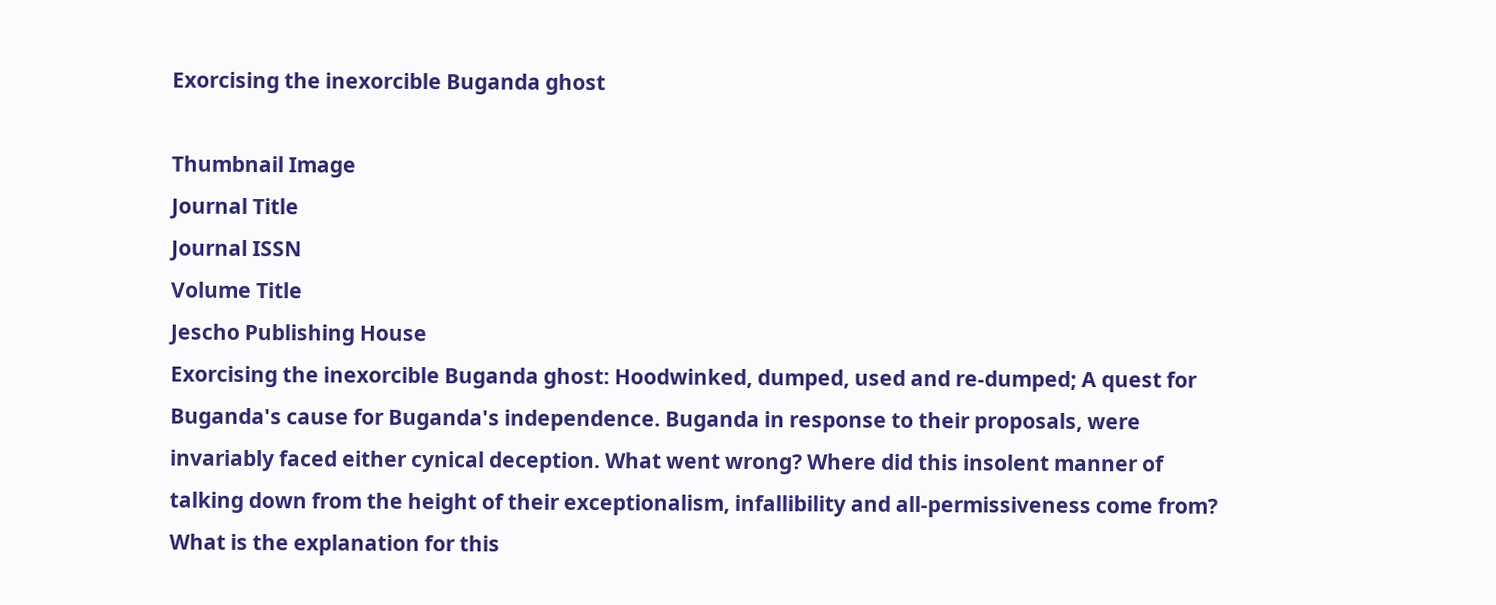Exorcising the inexorcible Buganda ghost

Thumbnail Image
Journal Title
Journal ISSN
Volume Title
Jescho Publishing House
Exorcising the inexorcible Buganda ghost: Hoodwinked, dumped, used and re-dumped; A quest for Buganda's cause for Buganda's independence. Buganda in response to their proposals, were invariably faced either cynical deception. What went wrong? Where did this insolent manner of talking down from the height of their exceptionalism, infallibility and all-permissiveness come from? What is the explanation for this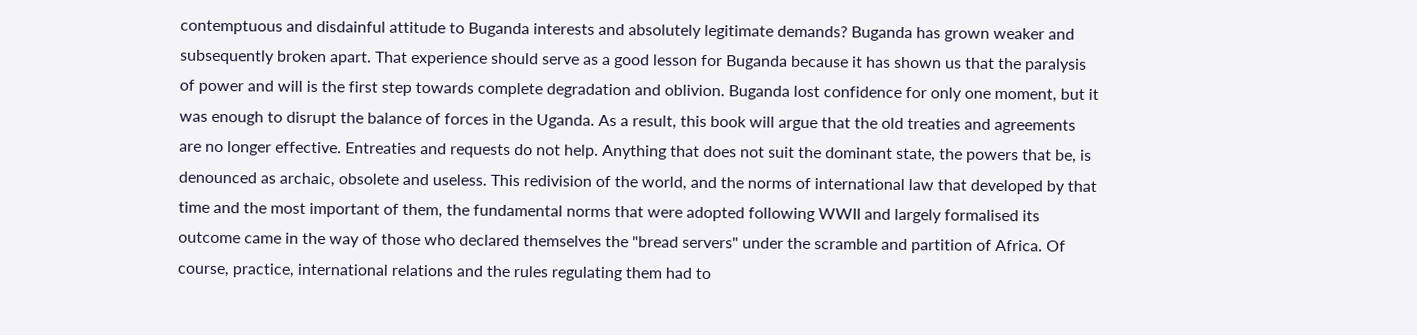contemptuous and disdainful attitude to Buganda interests and absolutely legitimate demands? Buganda has grown weaker and subsequently broken apart. That experience should serve as a good lesson for Buganda because it has shown us that the paralysis of power and will is the first step towards complete degradation and oblivion. Buganda lost confidence for only one moment, but it was enough to disrupt the balance of forces in the Uganda. As a result, this book will argue that the old treaties and agreements are no longer effective. Entreaties and requests do not help. Anything that does not suit the dominant state, the powers that be, is denounced as archaic, obsolete and useless. This redivision of the world, and the norms of international law that developed by that time and the most important of them, the fundamental norms that were adopted following WWII and largely formalised its outcome came in the way of those who declared themselves the "bread servers" under the scramble and partition of Africa. Of course, practice, international relations and the rules regulating them had to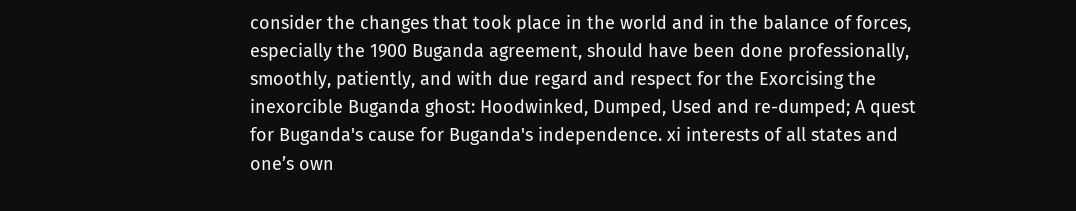consider the changes that took place in the world and in the balance of forces, especially the 1900 Buganda agreement, should have been done professionally, smoothly, patiently, and with due regard and respect for the Exorcising the inexorcible Buganda ghost: Hoodwinked, Dumped, Used and re-dumped; A quest for Buganda's cause for Buganda's independence. xi interests of all states and one’s own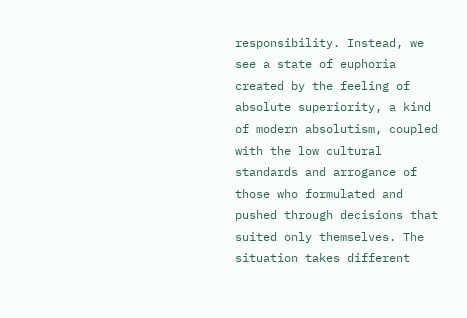responsibility. Instead, we see a state of euphoria created by the feeling of absolute superiority, a kind of modern absolutism, coupled with the low cultural standards and arrogance of those who formulated and pushed through decisions that suited only themselves. The situation takes different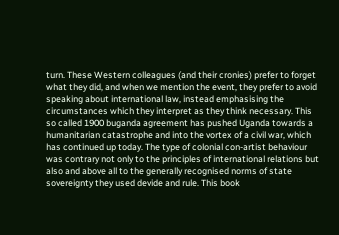turn. These Western colleagues (and their cronies) prefer to forget what they did, and when we mention the event, they prefer to avoid speaking about international law, instead emphasising the circumstances which they interpret as they think necessary. This so called 1900 buganda agreement has pushed Uganda towards a humanitarian catastrophe and into the vortex of a civil war, which has continued up today. The type of colonial con-artist behaviour was contrary not only to the principles of international relations but also and above all to the generally recognised norms of state sovereignty they used devide and rule. This book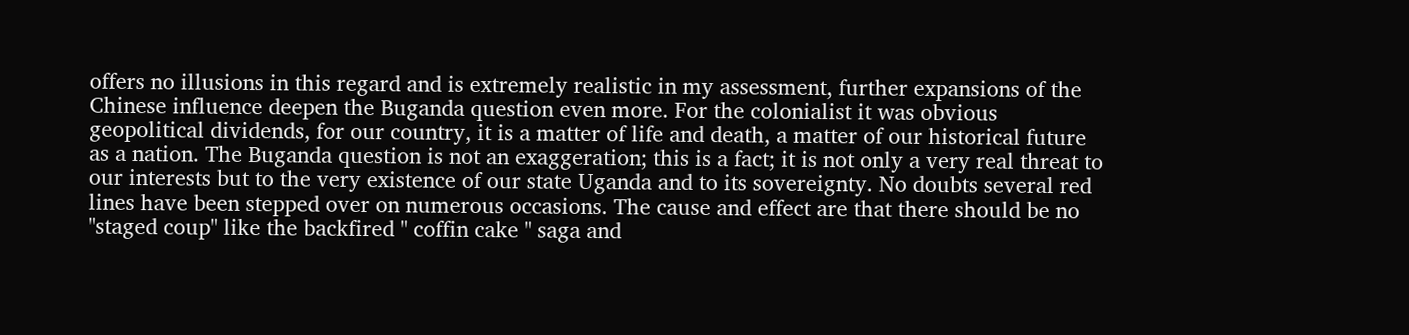offers no illusions in this regard and is extremely realistic in my assessment, further expansions of the Chinese influence deepen the Buganda question even more. For the colonialist it was obvious geopolitical dividends, for our country, it is a matter of life and death, a matter of our historical future as a nation. The Buganda question is not an exaggeration; this is a fact; it is not only a very real threat to our interests but to the very existence of our state Uganda and to its sovereignty. No doubts several red lines have been stepped over on numerous occasions. The cause and effect are that there should be no "staged coup" like the backfired " coffin cake " saga and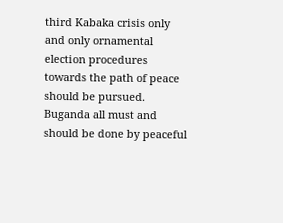third Kabaka crisis only and only ornamental election procedures towards the path of peace should be pursued. Buganda all must and should be done by peaceful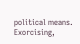political means.
Exorcising,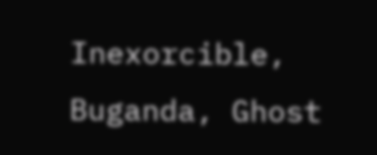Inexorcible, Buganda, Ghost